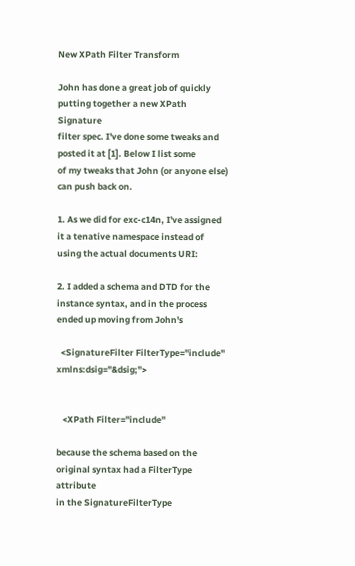New XPath Filter Transform

John has done a great job of quickly putting together a new XPath Signature
filter spec. I've done some tweaks and posted it at [1]. Below I list some
of my tweaks that John (or anyone else) can push back on.

1. As we did for exc-c14n, I've assigned it a tenative namespace instead of
using the actual documents URI:

2. I added a schema and DTD for the instance syntax, and in the process
ended up moving from John's

  <SignatureFilter FilterType="include" xmlns:dsig="&dsig;">


   <XPath Filter="include"

because the schema based on the original syntax had a FilterType attribute
in the SignatureFilterType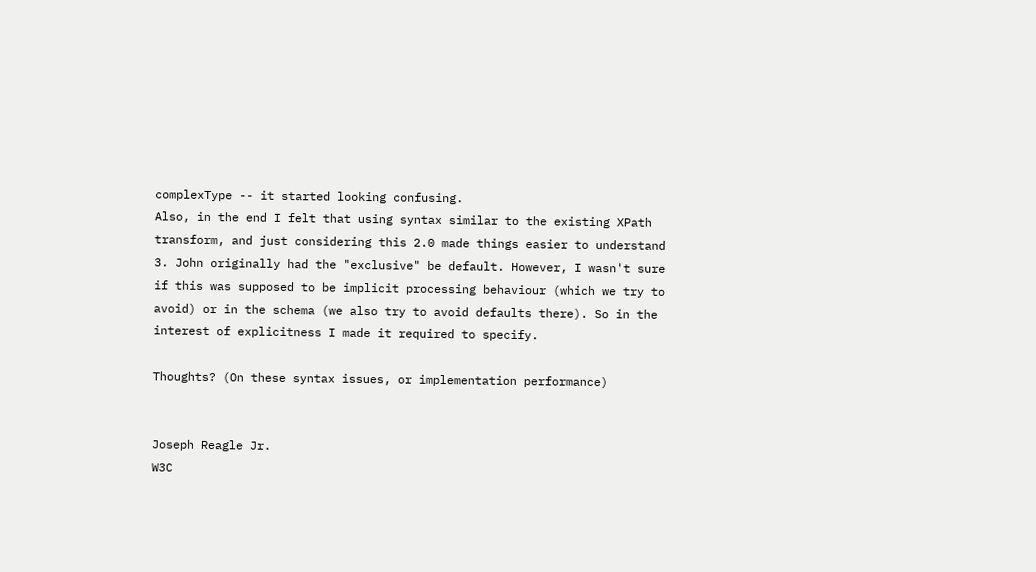complexType -- it started looking confusing.
Also, in the end I felt that using syntax similar to the existing XPath
transform, and just considering this 2.0 made things easier to understand
3. John originally had the "exclusive" be default. However, I wasn't sure
if this was supposed to be implicit processing behaviour (which we try to
avoid) or in the schema (we also try to avoid defaults there). So in the
interest of explicitness I made it required to specify.

Thoughts? (On these syntax issues, or implementation performance)


Joseph Reagle Jr.
W3C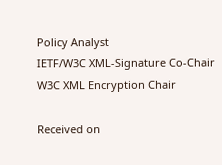Policy Analyst
IETF/W3C XML-Signature Co-Chair
W3C XML Encryption Chair

Received on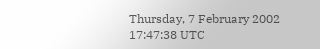Thursday, 7 February 2002 17:47:38 UTC